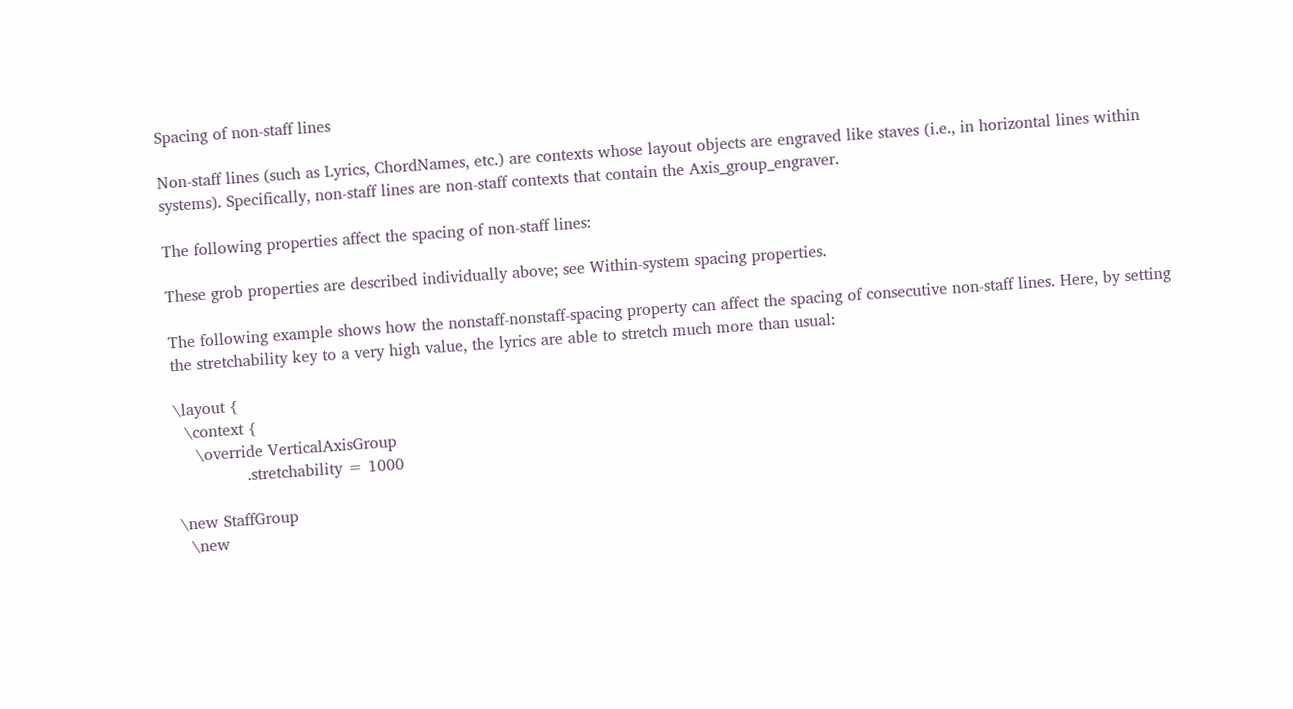Spacing of non-staff lines

Non-staff lines (such as Lyrics, ChordNames, etc.) are contexts whose layout objects are engraved like staves (i.e., in horizontal lines within systems). Specifically, non-staff lines are non-staff contexts that contain the Axis_group_engraver.

The following properties affect the spacing of non-staff lines:

These grob properties are described individually above; see Within-system spacing properties.

The following example shows how the nonstaff-nonstaff-spacing property can affect the spacing of consecutive non-staff lines. Here, by setting the stretchability key to a very high value, the lyrics are able to stretch much more than usual:

\layout {
  \context {
    \override VerticalAxisGroup
              .stretchability = 1000

\new StaffGroup
  \new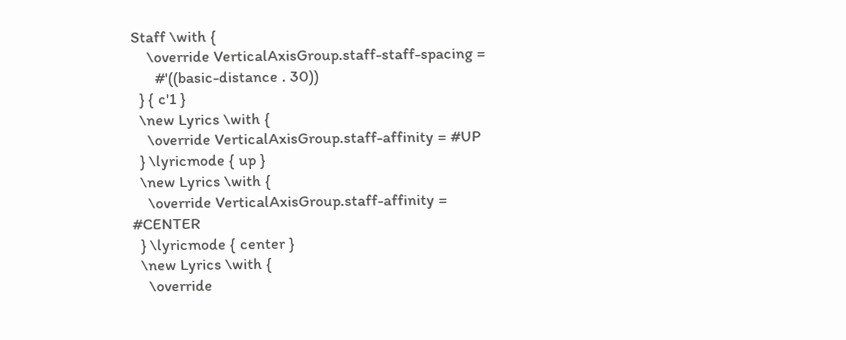Staff \with {
    \override VerticalAxisGroup.staff-staff-spacing =
      #'((basic-distance . 30))
  } { c'1 }
  \new Lyrics \with {
    \override VerticalAxisGroup.staff-affinity = #UP
  } \lyricmode { up }
  \new Lyrics \with {
    \override VerticalAxisGroup.staff-affinity = #CENTER
  } \lyricmode { center }
  \new Lyrics \with {
    \override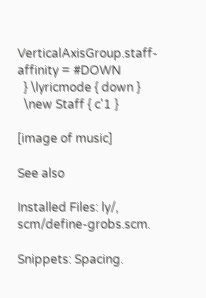VerticalAxisGroup.staff-affinity = #DOWN
  } \lyricmode { down }
  \new Staff { c'1 }

[image of music]

See also

Installed Files: ly/, scm/define-grobs.scm.

Snippets: Spacing.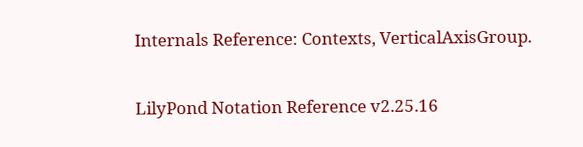Internals Reference: Contexts, VerticalAxisGroup.

LilyPond Notation Reference v2.25.16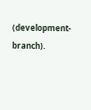(development-branch).